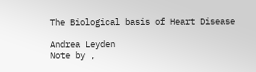The Biological basis of Heart Disease

Andrea Leyden
Note by ,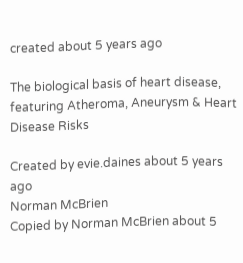created about 5 years ago

The biological basis of heart disease, featuring Atheroma, Aneurysm & Heart Disease Risks

Created by evie.daines about 5 years ago
Norman McBrien
Copied by Norman McBrien about 5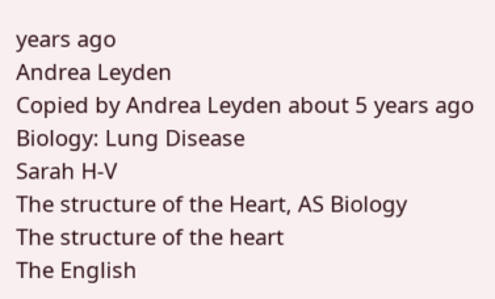years ago
Andrea Leyden
Copied by Andrea Leyden about 5 years ago
Biology: Lung Disease
Sarah H-V
The structure of the Heart, AS Biology
The structure of the heart
The English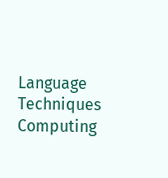Language Techniques
Computing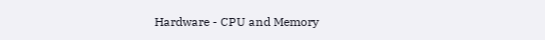Hardware - CPU and Memory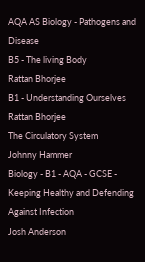AQA AS Biology - Pathogens and Disease
B5 - The living Body
Rattan Bhorjee
B1 - Understanding Ourselves
Rattan Bhorjee
The Circulatory System
Johnny Hammer
Biology - B1 - AQA - GCSE - Keeping Healthy and Defending Against Infection
Josh Anderson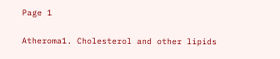Page 1

Atheroma1. Cholesterol and other lipids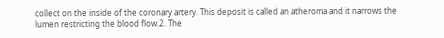collect on the inside of the coronary artery. This deposit is called an atheroma and it narrows the lumen restricting the blood flow.2. The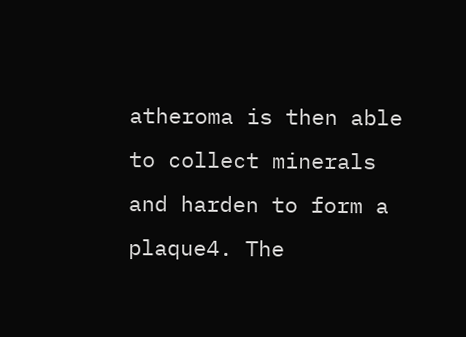atheroma is then able to collect minerals and harden to form a plaque4. The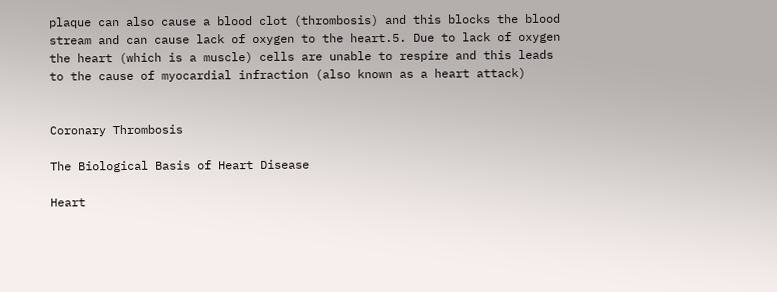plaque can also cause a blood clot (thrombosis) and this blocks the blood stream and can cause lack of oxygen to the heart.5. Due to lack of oxygen the heart (which is a muscle) cells are unable to respire and this leads to the cause of myocardial infraction (also known as a heart attack)


Coronary Thrombosis

The Biological Basis of Heart Disease

Heart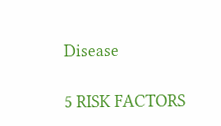Disease

5 RISK FACTORS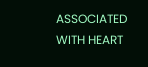ASSOCIATED WITH HEART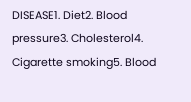DISEASE1. Diet2. Blood pressure3. Cholesterol4. Cigarette smoking5. Blood